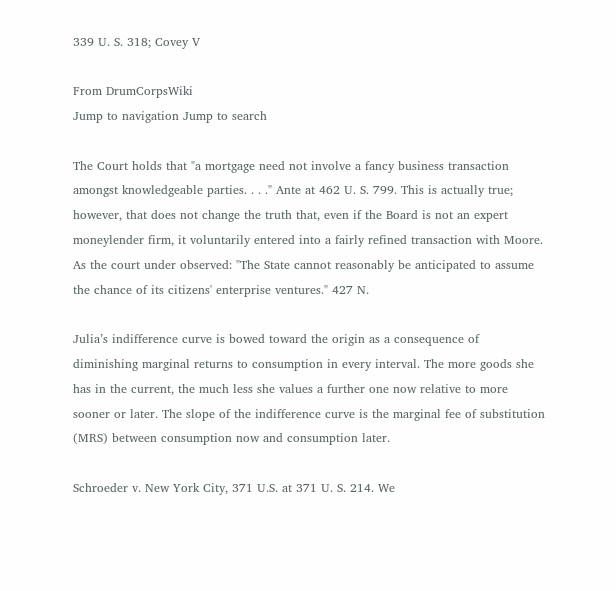339 U. S. 318; Covey V

From DrumCorpsWiki
Jump to navigation Jump to search

The Court holds that "a mortgage need not involve a fancy business transaction amongst knowledgeable parties. . . ." Ante at 462 U. S. 799. This is actually true; however, that does not change the truth that, even if the Board is not an expert moneylender firm, it voluntarily entered into a fairly refined transaction with Moore. As the court under observed: "The State cannot reasonably be anticipated to assume the chance of its citizens' enterprise ventures." 427 N.

Julia’s indifference curve is bowed toward the origin as a consequence of diminishing marginal returns to consumption in every interval. The more goods she has in the current, the much less she values a further one now relative to more sooner or later. The slope of the indifference curve is the marginal fee of substitution (MRS) between consumption now and consumption later.

Schroeder v. New York City, 371 U.S. at 371 U. S. 214. We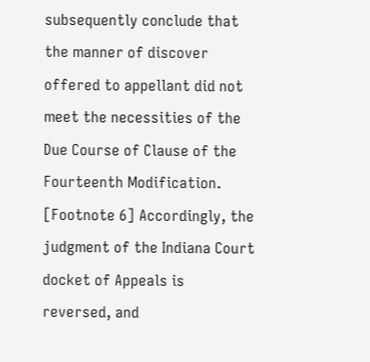subsequently conclude that the manner of discover offered to appellant did not meet the necessities of the Due Course of Clause of the Fourteenth Modification. [Footnote 6] Accordingly, the judgment of the Indiana Court docket of Appeals is reversed, and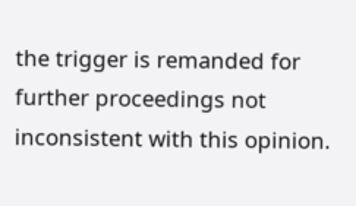the trigger is remanded for further proceedings not inconsistent with this opinion.